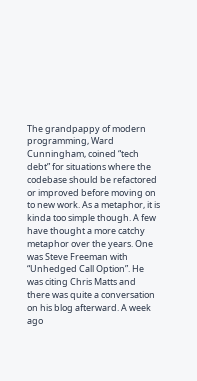The grandpappy of modern programming, Ward Cunningham, coined “tech debt” for situations where the codebase should be refactored or improved before moving on to new work. As a metaphor, it is kinda too simple though. A few have thought a more catchy metaphor over the years. One was Steve Freeman with “Unhedged Call Option”. He was citing Chris Matts and there was quite a conversation on his blog afterward. A week ago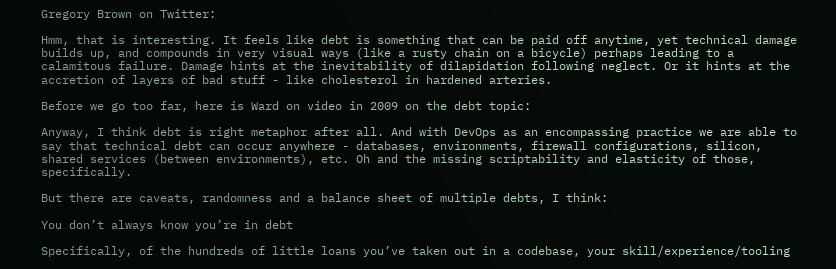Gregory Brown on Twitter:

Hmm, that is interesting. It feels like debt is something that can be paid off anytime, yet technical damage builds up, and compounds in very visual ways (like a rusty chain on a bicycle) perhaps leading to a calamitous failure. Damage hints at the inevitability of dilapidation following neglect. Or it hints at the accretion of layers of bad stuff - like cholesterol in hardened arteries.

Before we go too far, here is Ward on video in 2009 on the debt topic:

Anyway, I think debt is right metaphor after all. And with DevOps as an encompassing practice we are able to say that technical debt can occur anywhere - databases, environments, firewall configurations, silicon, shared services (between environments), etc. Oh and the missing scriptability and elasticity of those, specifically.

But there are caveats, randomness and a balance sheet of multiple debts, I think:

You don’t always know you’re in debt

Specifically, of the hundreds of little loans you’ve taken out in a codebase, your skill/experience/tooling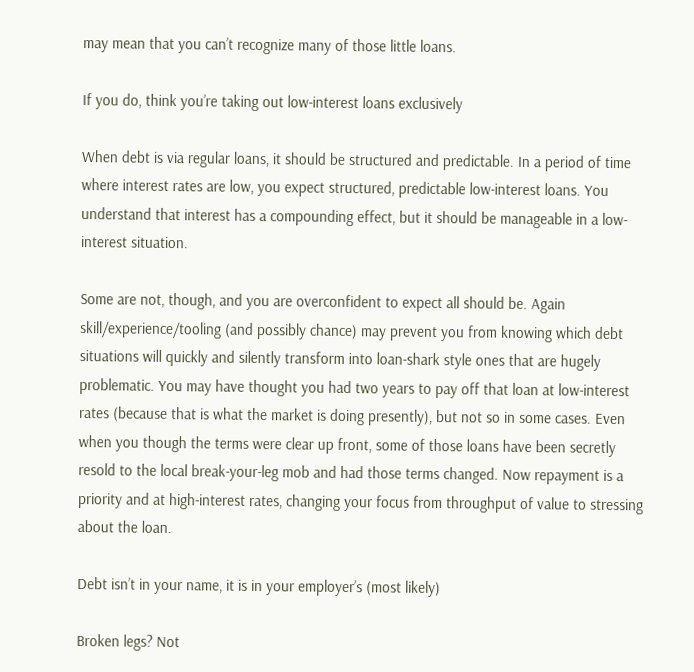may mean that you can’t recognize many of those little loans.

If you do, think you’re taking out low-interest loans exclusively

When debt is via regular loans, it should be structured and predictable. In a period of time where interest rates are low, you expect structured, predictable low-interest loans. You understand that interest has a compounding effect, but it should be manageable in a low-interest situation.

Some are not, though, and you are overconfident to expect all should be. Again skill/experience/tooling (and possibly chance) may prevent you from knowing which debt situations will quickly and silently transform into loan-shark style ones that are hugely problematic. You may have thought you had two years to pay off that loan at low-interest rates (because that is what the market is doing presently), but not so in some cases. Even when you though the terms were clear up front, some of those loans have been secretly resold to the local break-your-leg mob and had those terms changed. Now repayment is a priority and at high-interest rates, changing your focus from throughput of value to stressing about the loan.

Debt isn’t in your name, it is in your employer’s (most likely)

Broken legs? Not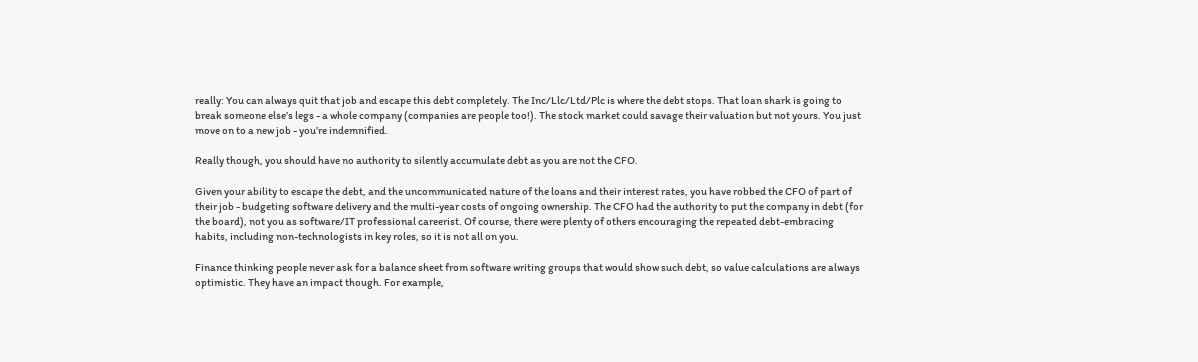really: You can always quit that job and escape this debt completely. The Inc/Llc/Ltd/Plc is where the debt stops. That loan shark is going to break someone else’s legs - a whole company (companies are people too!). The stock market could savage their valuation but not yours. You just move on to a new job - you’re indemnified.

Really though, you should have no authority to silently accumulate debt as you are not the CFO.

Given your ability to escape the debt, and the uncommunicated nature of the loans and their interest rates, you have robbed the CFO of part of their job - budgeting software delivery and the multi-year costs of ongoing ownership. The CFO had the authority to put the company in debt (for the board), not you as software/IT professional careerist. Of course, there were plenty of others encouraging the repeated debt-embracing habits, including non-technologists in key roles, so it is not all on you.

Finance thinking people never ask for a balance sheet from software writing groups that would show such debt, so value calculations are always optimistic. They have an impact though. For example,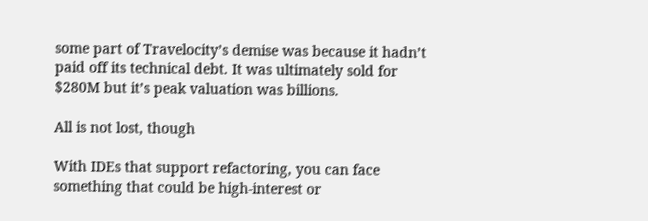some part of Travelocity’s demise was because it hadn’t paid off its technical debt. It was ultimately sold for $280M but it’s peak valuation was billions.

All is not lost, though

With IDEs that support refactoring, you can face something that could be high-interest or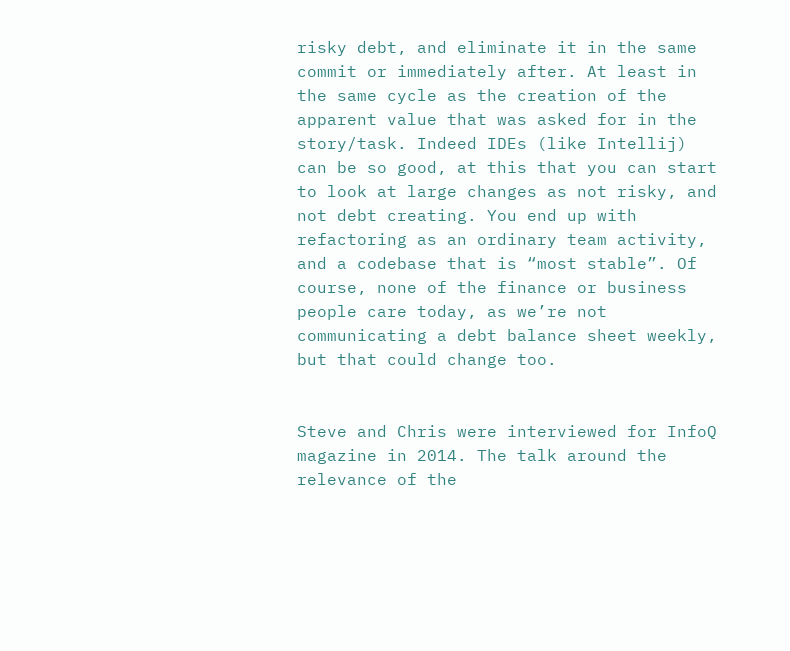risky debt, and eliminate it in the same commit or immediately after. At least in the same cycle as the creation of the apparent value that was asked for in the story/task. Indeed IDEs (like Intellij) can be so good, at this that you can start to look at large changes as not risky, and not debt creating. You end up with refactoring as an ordinary team activity, and a codebase that is “most stable”. Of course, none of the finance or business people care today, as we’re not communicating a debt balance sheet weekly, but that could change too.


Steve and Chris were interviewed for InfoQ magazine in 2014. The talk around the relevance of the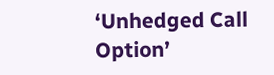‘Unhedged Call Option’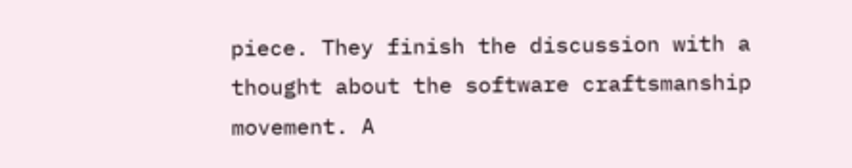piece. They finish the discussion with a thought about the software craftsmanship movement. A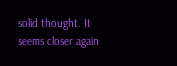solid thought. It seems closer again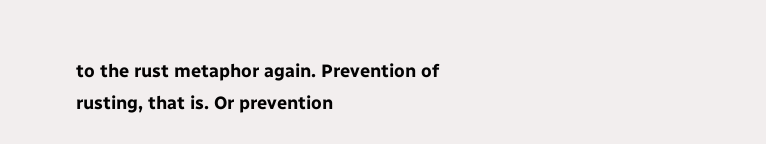to the rust metaphor again. Prevention of rusting, that is. Or prevention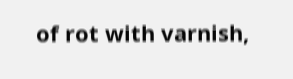of rot with varnish,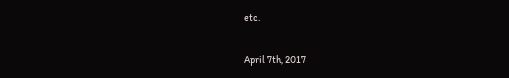etc.


April 7th, 2017